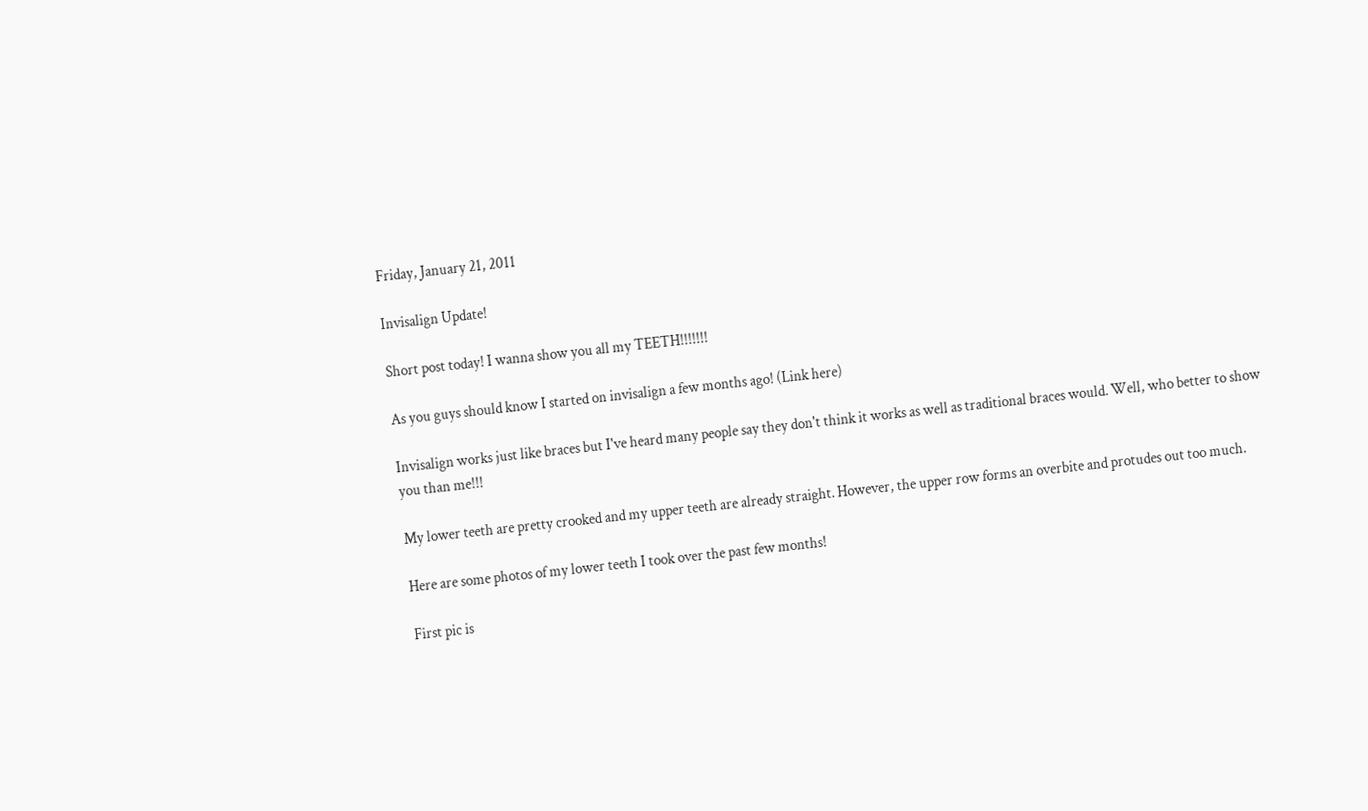Friday, January 21, 2011

Invisalign Update!

Short post today! I wanna show you all my TEETH!!!!!!!

As you guys should know I started on invisalign a few months ago! (Link here)

Invisalign works just like braces but I've heard many people say they don't think it works as well as traditional braces would. Well, who better to show you than me!!!

My lower teeth are pretty crooked and my upper teeth are already straight. However, the upper row forms an overbite and protudes out too much.

Here are some photos of my lower teeth I took over the past few months!

First pic is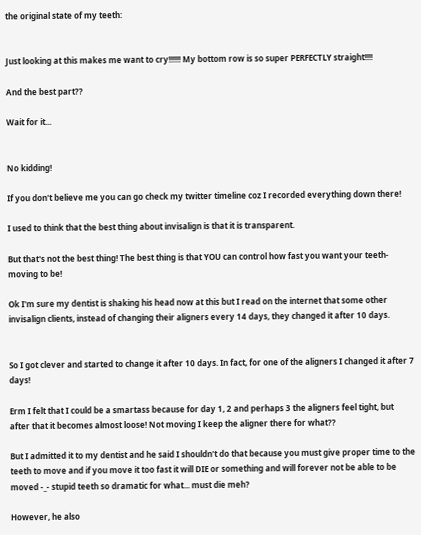the original state of my teeth:


Just looking at this makes me want to cry!!!!!! My bottom row is so super PERFECTLY straight!!!!

And the best part??

Wait for it...


No kidding!

If you don't believe me you can go check my twitter timeline coz I recorded everything down there!

I used to think that the best thing about invisalign is that it is transparent.

But that's not the best thing! The best thing is that YOU can control how fast you want your teeth-moving to be!

Ok I'm sure my dentist is shaking his head now at this but I read on the internet that some other invisalign clients, instead of changing their aligners every 14 days, they changed it after 10 days.


So I got clever and started to change it after 10 days. In fact, for one of the aligners I changed it after 7 days!

Erm I felt that I could be a smartass because for day 1, 2 and perhaps 3 the aligners feel tight, but after that it becomes almost loose! Not moving I keep the aligner there for what??

But I admitted it to my dentist and he said I shouldn't do that because you must give proper time to the teeth to move and if you move it too fast it will DIE or something and will forever not be able to be moved -_- stupid teeth so dramatic for what... must die meh?

However, he also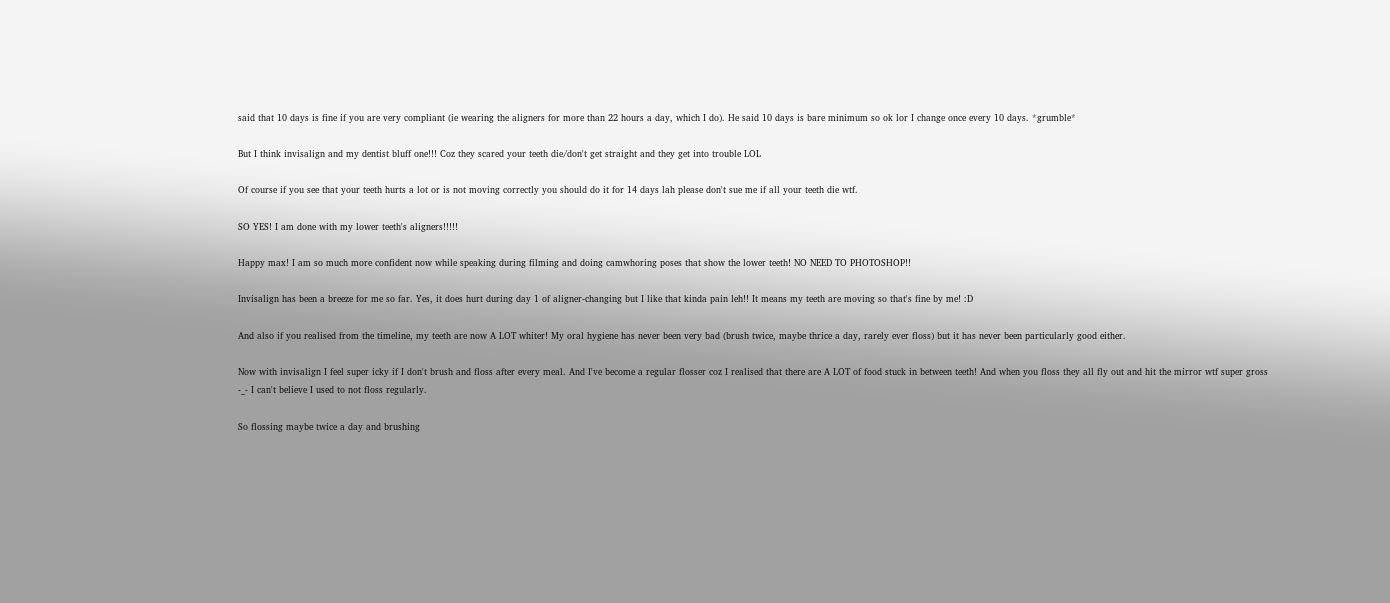said that 10 days is fine if you are very compliant (ie wearing the aligners for more than 22 hours a day, which I do). He said 10 days is bare minimum so ok lor I change once every 10 days. *grumble*

But I think invisalign and my dentist bluff one!!! Coz they scared your teeth die/don't get straight and they get into trouble LOL

Of course if you see that your teeth hurts a lot or is not moving correctly you should do it for 14 days lah please don't sue me if all your teeth die wtf.

SO YES! I am done with my lower teeth's aligners!!!!!

Happy max! I am so much more confident now while speaking during filming and doing camwhoring poses that show the lower teeth! NO NEED TO PHOTOSHOP!!

Invisalign has been a breeze for me so far. Yes, it does hurt during day 1 of aligner-changing but I like that kinda pain leh!! It means my teeth are moving so that's fine by me! :D

And also if you realised from the timeline, my teeth are now A LOT whiter! My oral hygiene has never been very bad (brush twice, maybe thrice a day, rarely ever floss) but it has never been particularly good either.

Now with invisalign I feel super icky if I don't brush and floss after every meal. And I've become a regular flosser coz I realised that there are A LOT of food stuck in between teeth! And when you floss they all fly out and hit the mirror wtf super gross -_- I can't believe I used to not floss regularly.

So flossing maybe twice a day and brushing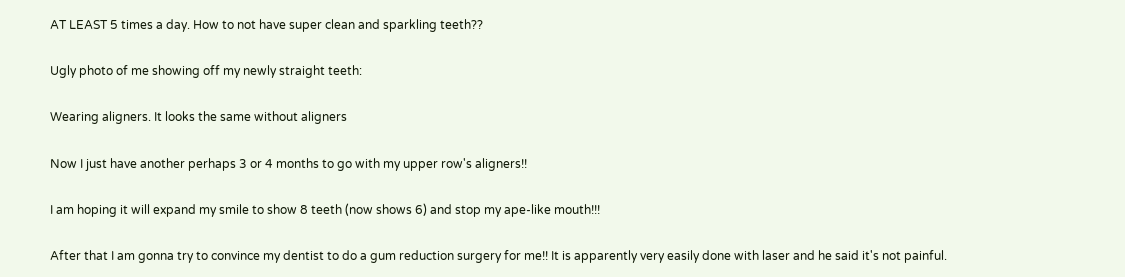AT LEAST 5 times a day. How to not have super clean and sparkling teeth??

Ugly photo of me showing off my newly straight teeth:

Wearing aligners. It looks the same without aligners

Now I just have another perhaps 3 or 4 months to go with my upper row's aligners!!

I am hoping it will expand my smile to show 8 teeth (now shows 6) and stop my ape-like mouth!!!

After that I am gonna try to convince my dentist to do a gum reduction surgery for me!! It is apparently very easily done with laser and he said it's not painful.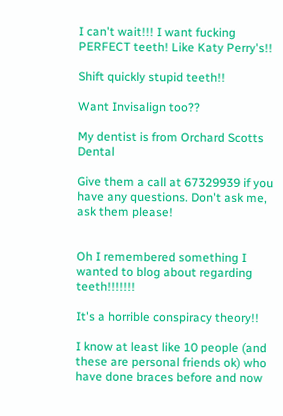I can't wait!!! I want fucking PERFECT teeth! Like Katy Perry's!!

Shift quickly stupid teeth!!

Want Invisalign too??

My dentist is from Orchard Scotts Dental

Give them a call at 67329939 if you have any questions. Don't ask me, ask them please!


Oh I remembered something I wanted to blog about regarding teeth!!!!!!!

It's a horrible conspiracy theory!!

I know at least like 10 people (and these are personal friends ok) who have done braces before and now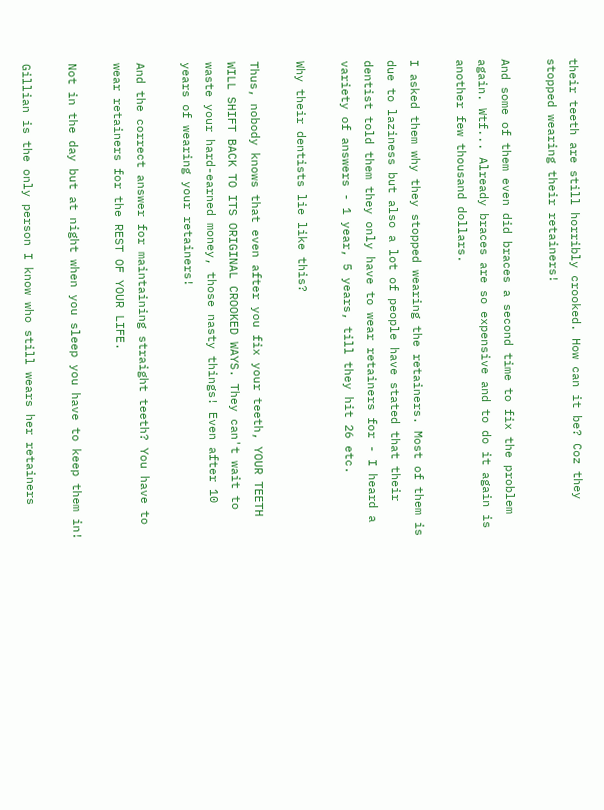their teeth are still horribly crooked. How can it be? Coz they stopped wearing their retainers!

And some of them even did braces a second time to fix the problem again. Wtf... Already braces are so expensive and to do it again is another few thousand dollars.

I asked them why they stopped wearing the retainers. Most of them is due to laziness but also a lot of people have stated that their dentist told them they only have to wear retainers for - I heard a variety of answers - 1 year, 5 years, till they hit 26 etc.

Why their dentists lie like this?

Thus, nobody knows that even after you fix your teeth, YOUR TEETH WILL SHIFT BACK TO ITS ORIGINAL CROOKED WAYS. They can't wait to waste your hard-earned money, those nasty things! Even after 10 years of wearing your retainers!

And the correct answer for maintaining straight teeth? You have to wear retainers for the REST OF YOUR LIFE.

Not in the day but at night when you sleep you have to keep them in!

Gillian is the only person I know who still wears her retainers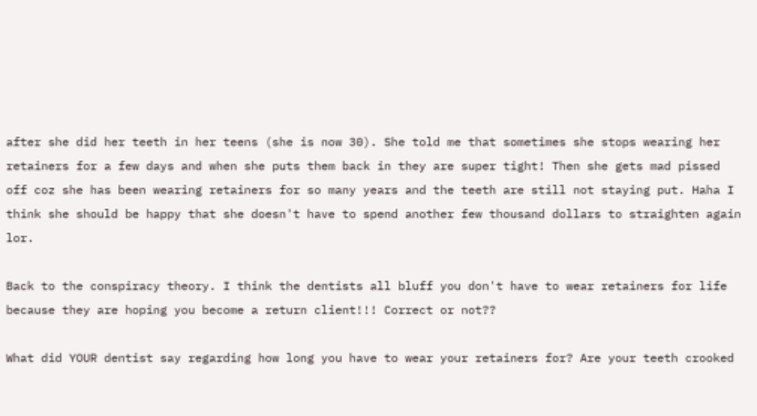after she did her teeth in her teens (she is now 30). She told me that sometimes she stops wearing her retainers for a few days and when she puts them back in they are super tight! Then she gets mad pissed off coz she has been wearing retainers for so many years and the teeth are still not staying put. Haha I think she should be happy that she doesn't have to spend another few thousand dollars to straighten again lor.

Back to the conspiracy theory. I think the dentists all bluff you don't have to wear retainers for life because they are hoping you become a return client!!! Correct or not??

What did YOUR dentist say regarding how long you have to wear your retainers for? Are your teeth crooked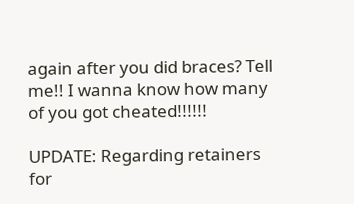again after you did braces? Tell me!! I wanna know how many of you got cheated!!!!!!

UPDATE: Regarding retainers for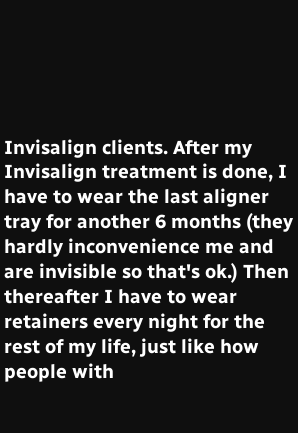Invisalign clients. After my Invisalign treatment is done, I have to wear the last aligner tray for another 6 months (they hardly inconvenience me and are invisible so that's ok.) Then thereafter I have to wear retainers every night for the rest of my life, just like how people with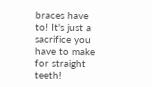braces have to! It's just a sacrifice you have to make for straight teeth!